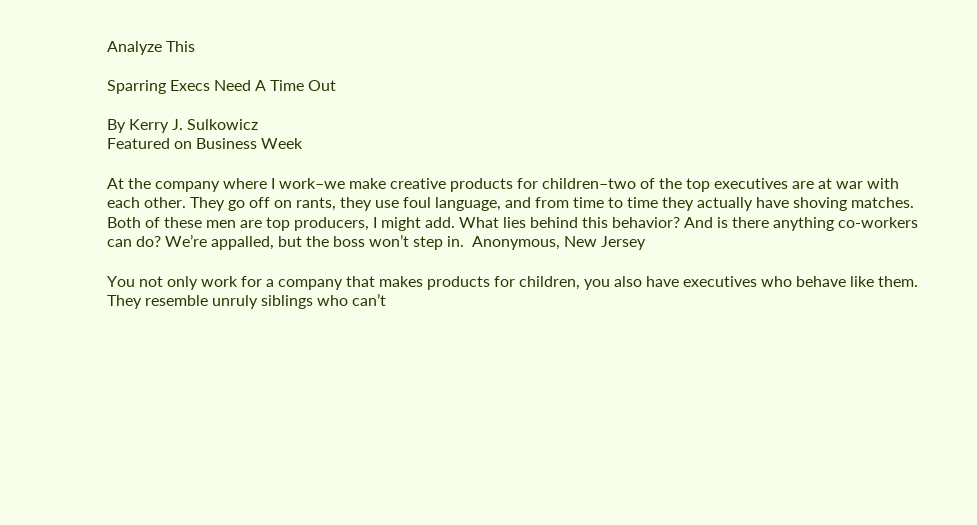Analyze This

Sparring Execs Need A Time Out

By Kerry J. Sulkowicz
Featured on Business Week

At the company where I work–we make creative products for children–two of the top executives are at war with each other. They go off on rants, they use foul language, and from time to time they actually have shoving matches. Both of these men are top producers, I might add. What lies behind this behavior? And is there anything co-workers can do? We’re appalled, but the boss won’t step in.  Anonymous, New Jersey

You not only work for a company that makes products for children, you also have executives who behave like them. They resemble unruly siblings who can’t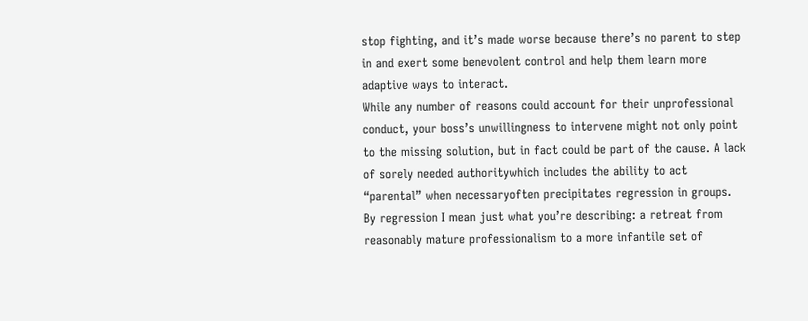stop fighting, and it’s made worse because there’s no parent to step in and exert some benevolent control and help them learn more adaptive ways to interact.
While any number of reasons could account for their unprofessional conduct, your boss’s unwillingness to intervene might not only point to the missing solution, but in fact could be part of the cause. A lack of sorely needed authoritywhich includes the ability to act “parental” when necessaryoften precipitates regression in groups. By regression I mean just what you’re describing: a retreat from reasonably mature professionalism to a more infantile set of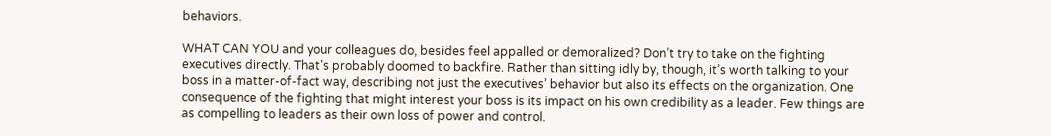behaviors.

WHAT CAN YOU and your colleagues do, besides feel appalled or demoralized? Don’t try to take on the fighting executives directly. That’s probably doomed to backfire. Rather than sitting idly by, though, it’s worth talking to your boss in a matter-of-fact way, describing not just the executives’ behavior but also its effects on the organization. One consequence of the fighting that might interest your boss is its impact on his own credibility as a leader. Few things are as compelling to leaders as their own loss of power and control.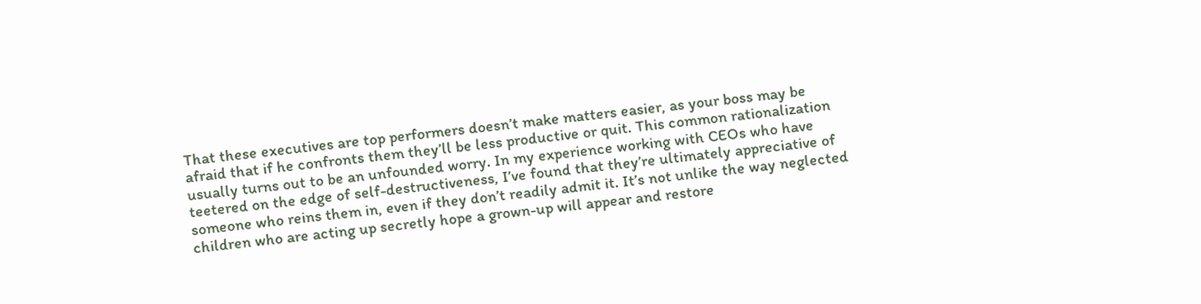That these executives are top performers doesn’t make matters easier, as your boss may be afraid that if he confronts them they’ll be less productive or quit. This common rationalization usually turns out to be an unfounded worry. In my experience working with CEOs who have teetered on the edge of self-destructiveness, I’ve found that they’re ultimately appreciative of someone who reins them in, even if they don’t readily admit it. It’s not unlike the way neglected children who are acting up secretly hope a grown-up will appear and restore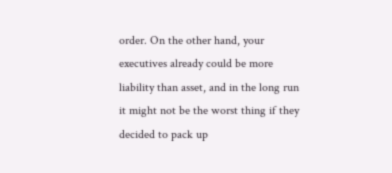order. On the other hand, your executives already could be more liability than asset, and in the long run it might not be the worst thing if they decided to pack up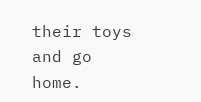their toys and go home.